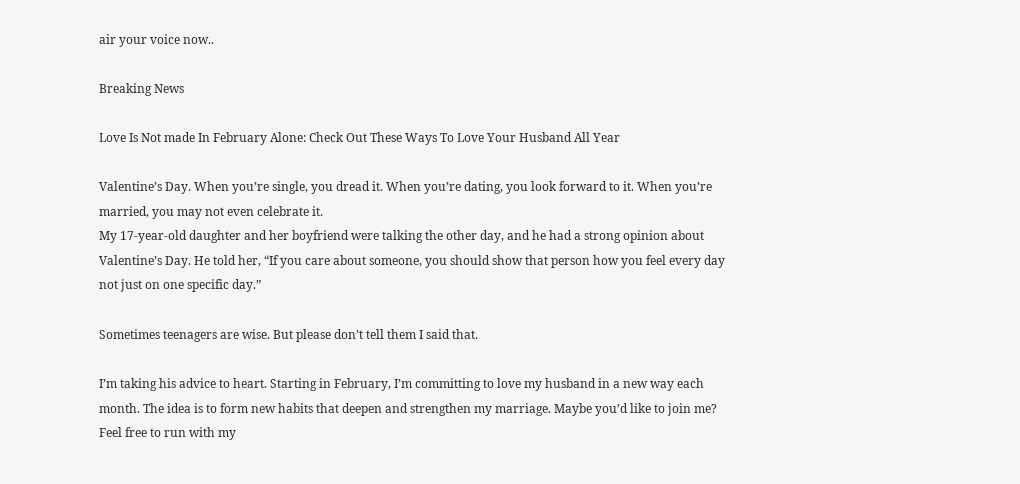air your voice now..

Breaking News

Love Is Not made In February Alone: Check Out These Ways To Love Your Husband All Year

Valentine’s Day. When you’re single, you dread it. When you’re dating, you look forward to it. When you’re married, you may not even celebrate it.
My 17-year-old daughter and her boyfriend were talking the other day, and he had a strong opinion about Valentine’s Day. He told her, “If you care about someone, you should show that person how you feel every day not just on one specific day.”

Sometimes teenagers are wise. But please don’t tell them I said that.

I’m taking his advice to heart. Starting in February, I’m committing to love my husband in a new way each month. The idea is to form new habits that deepen and strengthen my marriage. Maybe you’d like to join me? Feel free to run with my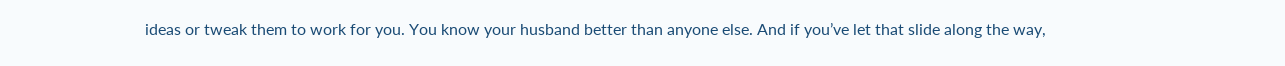ideas or tweak them to work for you. You know your husband better than anyone else. And if you’ve let that slide along the way,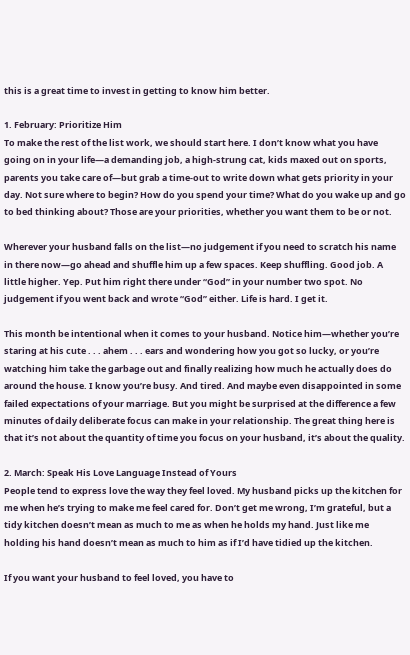this is a great time to invest in getting to know him better.

1. February: Prioritize Him
To make the rest of the list work, we should start here. I don’t know what you have going on in your life—a demanding job, a high-strung cat, kids maxed out on sports, parents you take care of—but grab a time-out to write down what gets priority in your day. Not sure where to begin? How do you spend your time? What do you wake up and go to bed thinking about? Those are your priorities, whether you want them to be or not.

Wherever your husband falls on the list—no judgement if you need to scratch his name in there now—go ahead and shuffle him up a few spaces. Keep shuffling. Good job. A little higher. Yep. Put him right there under “God” in your number two spot. No judgement if you went back and wrote “God” either. Life is hard. I get it.

This month be intentional when it comes to your husband. Notice him—whether you’re staring at his cute . . . ahem . . . ears and wondering how you got so lucky, or you’re watching him take the garbage out and finally realizing how much he actually does do around the house. I know you’re busy. And tired. And maybe even disappointed in some failed expectations of your marriage. But you might be surprised at the difference a few minutes of daily deliberate focus can make in your relationship. The great thing here is that it’s not about the quantity of time you focus on your husband, it’s about the quality.

2. March: Speak His Love Language Instead of Yours
People tend to express love the way they feel loved. My husband picks up the kitchen for me when he’s trying to make me feel cared for. Don’t get me wrong, I’m grateful, but a tidy kitchen doesn’t mean as much to me as when he holds my hand. Just like me holding his hand doesn’t mean as much to him as if I’d have tidied up the kitchen.

If you want your husband to feel loved, you have to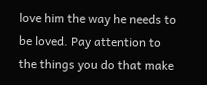love him the way he needs to be loved. Pay attention to the things you do that make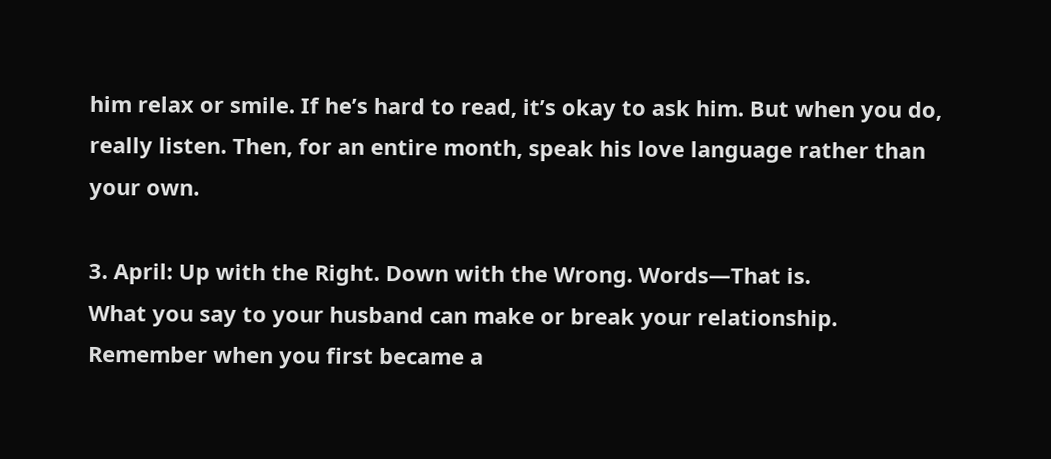him relax or smile. If he’s hard to read, it’s okay to ask him. But when you do, really listen. Then, for an entire month, speak his love language rather than your own.

3. April: Up with the Right. Down with the Wrong. Words—That is.
What you say to your husband can make or break your relationship. Remember when you first became a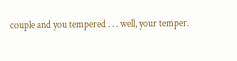couple and you tempered . . . well, your temper.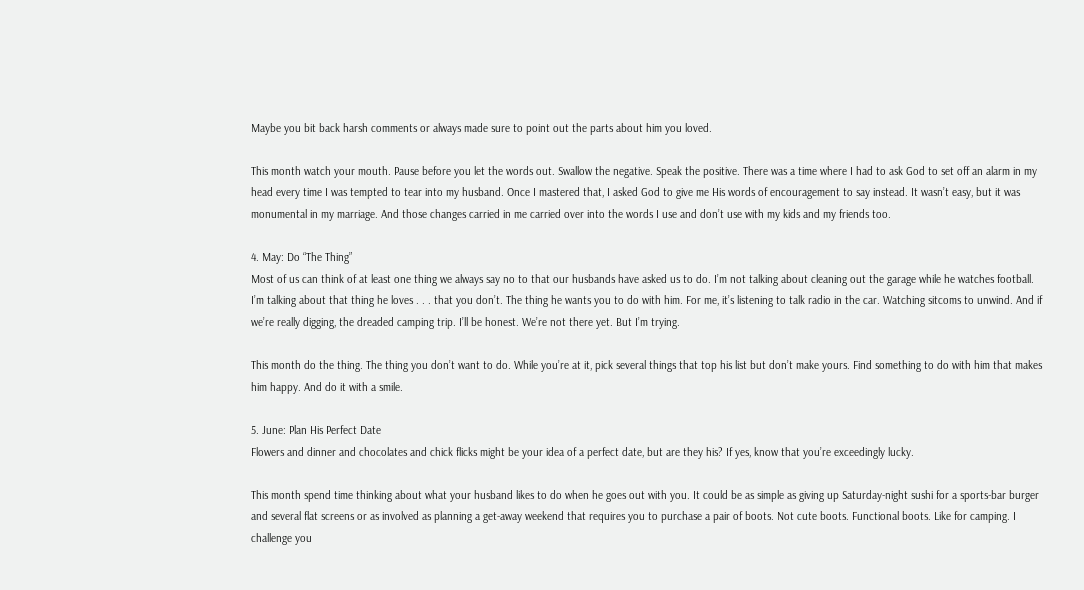Maybe you bit back harsh comments or always made sure to point out the parts about him you loved.

This month watch your mouth. Pause before you let the words out. Swallow the negative. Speak the positive. There was a time where I had to ask God to set off an alarm in my head every time I was tempted to tear into my husband. Once I mastered that, I asked God to give me His words of encouragement to say instead. It wasn’t easy, but it was monumental in my marriage. And those changes carried in me carried over into the words I use and don’t use with my kids and my friends too.

4. May: Do “The Thing”
Most of us can think of at least one thing we always say no to that our husbands have asked us to do. I’m not talking about cleaning out the garage while he watches football. I’m talking about that thing he loves . . . that you don’t. The thing he wants you to do with him. For me, it’s listening to talk radio in the car. Watching sitcoms to unwind. And if we’re really digging, the dreaded camping trip. I’ll be honest. We’re not there yet. But I’m trying.

This month do the thing. The thing you don’t want to do. While you’re at it, pick several things that top his list but don’t make yours. Find something to do with him that makes him happy. And do it with a smile.

5. June: Plan His Perfect Date
Flowers and dinner and chocolates and chick flicks might be your idea of a perfect date, but are they his? If yes, know that you’re exceedingly lucky.

This month spend time thinking about what your husband likes to do when he goes out with you. It could be as simple as giving up Saturday-night sushi for a sports-bar burger and several flat screens or as involved as planning a get-away weekend that requires you to purchase a pair of boots. Not cute boots. Functional boots. Like for camping. I challenge you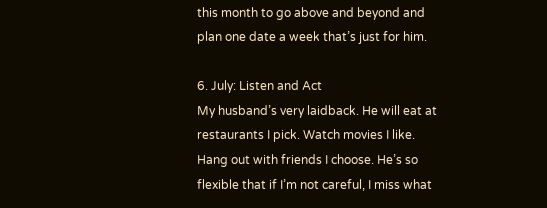this month to go above and beyond and plan one date a week that’s just for him.

6. July: Listen and Act
My husband’s very laidback. He will eat at restaurants I pick. Watch movies I like. Hang out with friends I choose. He’s so flexible that if I’m not careful, I miss what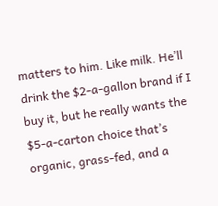matters to him. Like milk. He’ll drink the $2-a-gallon brand if I buy it, but he really wants the $5-a-carton choice that’s organic, grass-fed, and a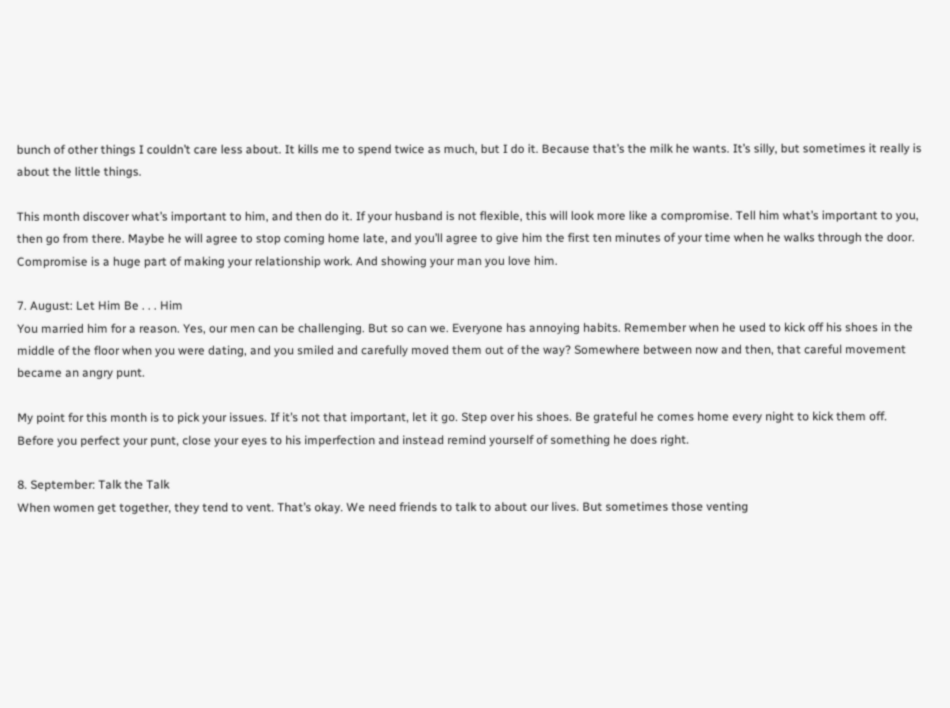bunch of other things I couldn’t care less about. It kills me to spend twice as much, but I do it. Because that’s the milk he wants. It’s silly, but sometimes it really is about the little things.

This month discover what’s important to him, and then do it. If your husband is not flexible, this will look more like a compromise. Tell him what’s important to you, then go from there. Maybe he will agree to stop coming home late, and you’ll agree to give him the first ten minutes of your time when he walks through the door. Compromise is a huge part of making your relationship work. And showing your man you love him.

7. August: Let Him Be . . . Him
You married him for a reason. Yes, our men can be challenging. But so can we. Everyone has annoying habits. Remember when he used to kick off his shoes in the middle of the floor when you were dating, and you smiled and carefully moved them out of the way? Somewhere between now and then, that careful movement became an angry punt.

My point for this month is to pick your issues. If it’s not that important, let it go. Step over his shoes. Be grateful he comes home every night to kick them off. Before you perfect your punt, close your eyes to his imperfection and instead remind yourself of something he does right.

8. September: Talk the Talk
When women get together, they tend to vent. That’s okay. We need friends to talk to about our lives. But sometimes those venting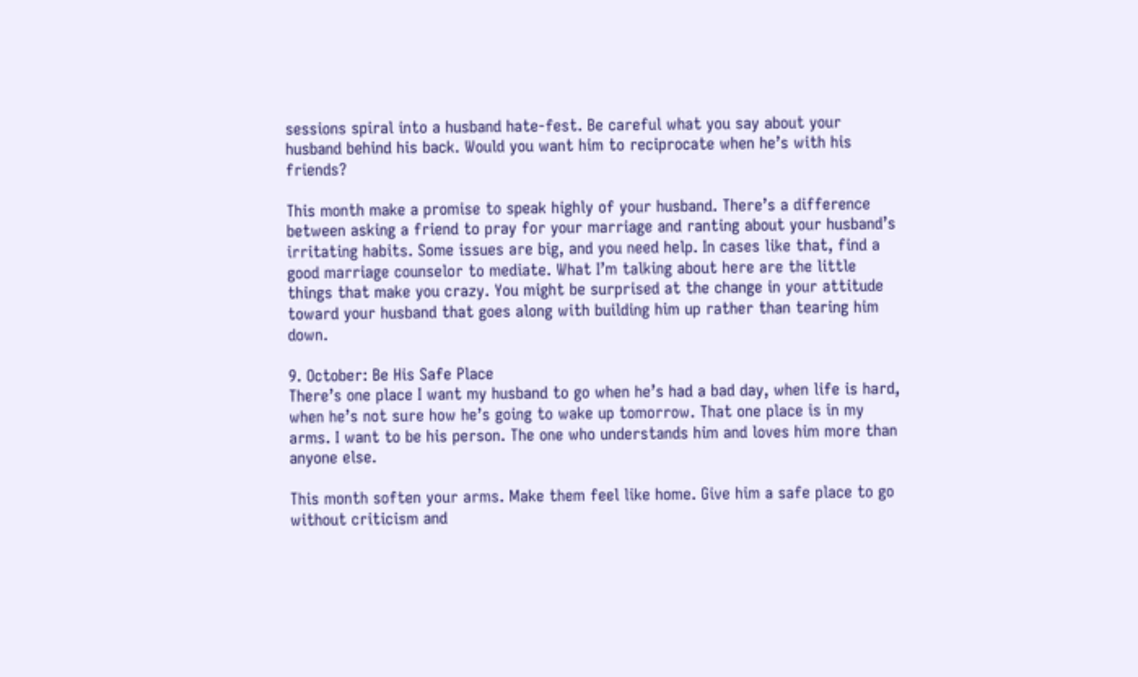sessions spiral into a husband hate-fest. Be careful what you say about your husband behind his back. Would you want him to reciprocate when he’s with his friends?

This month make a promise to speak highly of your husband. There’s a difference between asking a friend to pray for your marriage and ranting about your husband’s irritating habits. Some issues are big, and you need help. In cases like that, find a good marriage counselor to mediate. What I’m talking about here are the little things that make you crazy. You might be surprised at the change in your attitude toward your husband that goes along with building him up rather than tearing him down.

9. October: Be His Safe Place
There’s one place I want my husband to go when he’s had a bad day, when life is hard, when he’s not sure how he’s going to wake up tomorrow. That one place is in my arms. I want to be his person. The one who understands him and loves him more than anyone else.

This month soften your arms. Make them feel like home. Give him a safe place to go without criticism and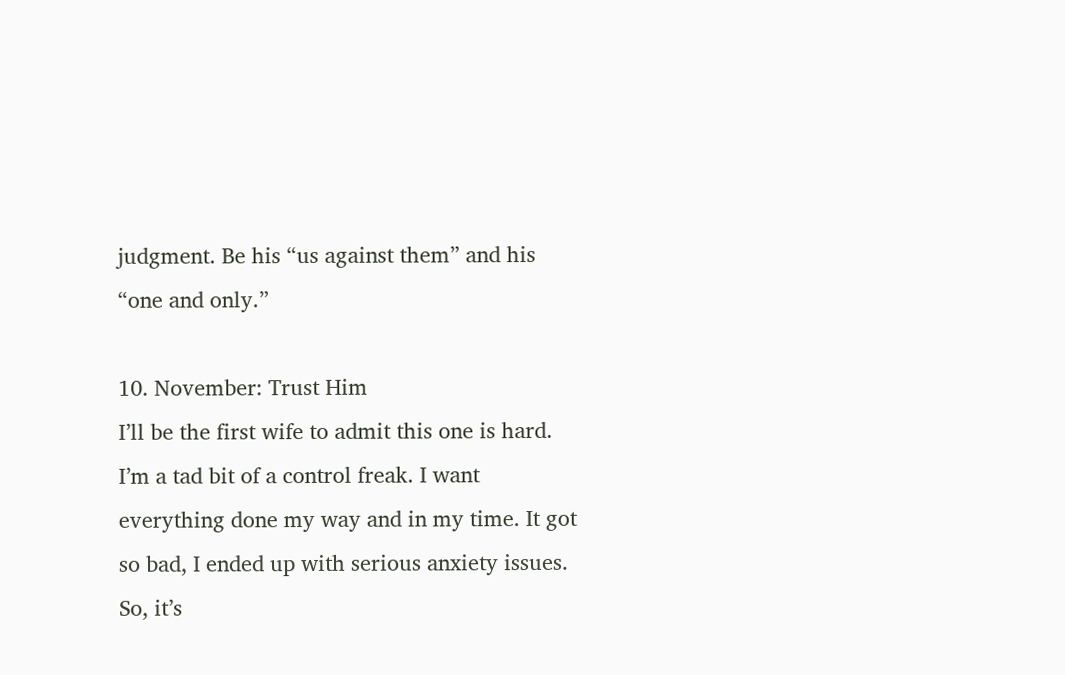judgment. Be his “us against them” and his “one and only.”

10. November: Trust Him
I’ll be the first wife to admit this one is hard. I’m a tad bit of a control freak. I want everything done my way and in my time. It got so bad, I ended up with serious anxiety issues. So, it’s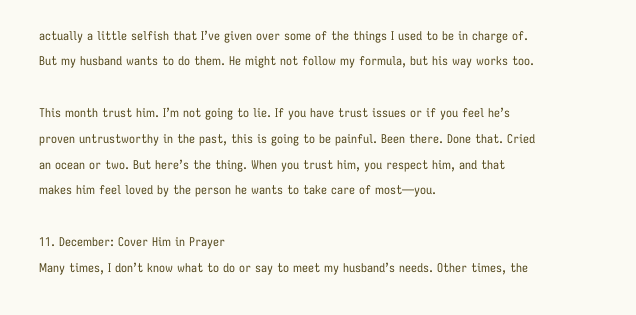actually a little selfish that I’ve given over some of the things I used to be in charge of. But my husband wants to do them. He might not follow my formula, but his way works too.

This month trust him. I’m not going to lie. If you have trust issues or if you feel he’s proven untrustworthy in the past, this is going to be painful. Been there. Done that. Cried an ocean or two. But here’s the thing. When you trust him, you respect him, and that makes him feel loved by the person he wants to take care of most—you.

11. December: Cover Him in Prayer
Many times, I don’t know what to do or say to meet my husband’s needs. Other times, the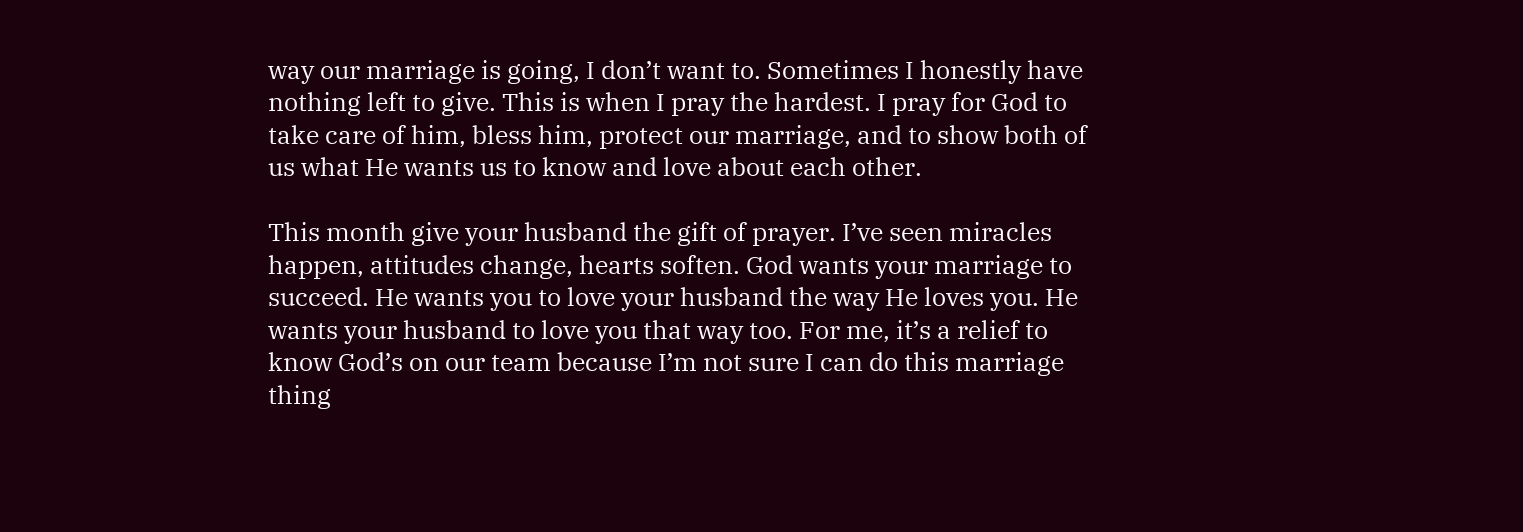way our marriage is going, I don’t want to. Sometimes I honestly have nothing left to give. This is when I pray the hardest. I pray for God to take care of him, bless him, protect our marriage, and to show both of us what He wants us to know and love about each other.

This month give your husband the gift of prayer. I’ve seen miracles happen, attitudes change, hearts soften. God wants your marriage to succeed. He wants you to love your husband the way He loves you. He wants your husband to love you that way too. For me, it’s a relief to know God’s on our team because I’m not sure I can do this marriage thing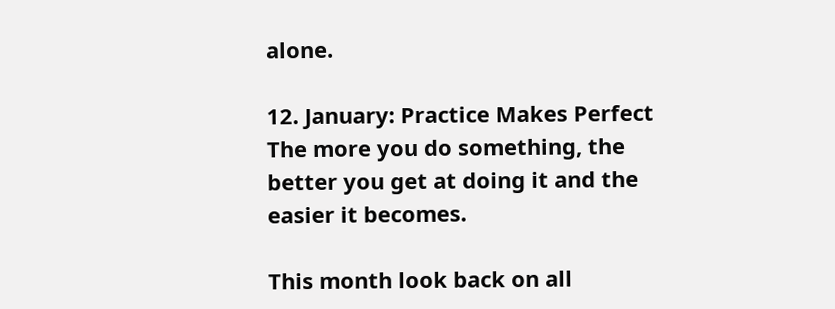alone.

12. January: Practice Makes Perfect
The more you do something, the better you get at doing it and the easier it becomes.

This month look back on all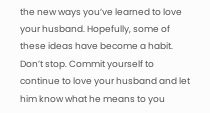the new ways you’ve learned to love your husband. Hopefully, some of these ideas have become a habit. Don’t stop. Commit yourself to continue to love your husband and let him know what he means to you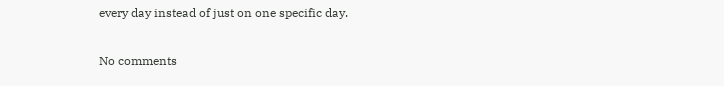every day instead of just on one specific day.

No comments